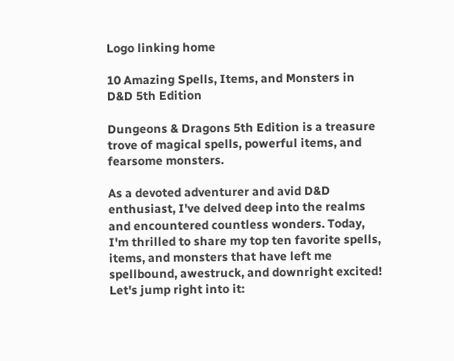Logo linking home

10 Amazing Spells, Items, and Monsters in D&D 5th Edition

Dungeons & Dragons 5th Edition is a treasure trove of magical spells, powerful items, and fearsome monsters.

As a devoted adventurer and avid D&D enthusiast, I've delved deep into the realms and encountered countless wonders. Today, I'm thrilled to share my top ten favorite spells, items, and monsters that have left me spellbound, awestruck, and downright excited! Let's jump right into it: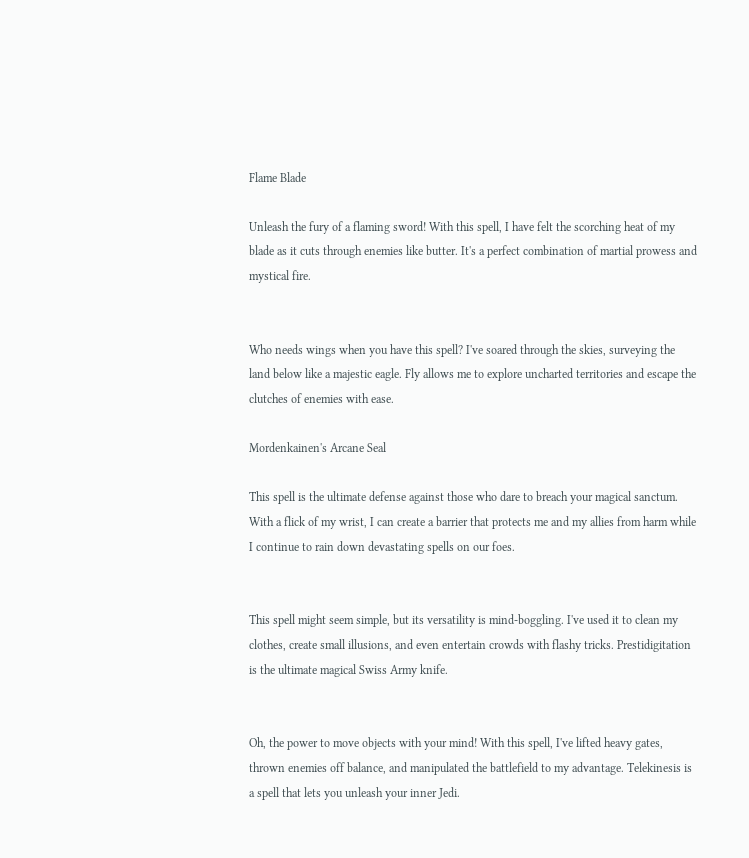Flame Blade

Unleash the fury of a flaming sword! With this spell, I have felt the scorching heat of my blade as it cuts through enemies like butter. It's a perfect combination of martial prowess and mystical fire.


Who needs wings when you have this spell? I've soared through the skies, surveying the land below like a majestic eagle. Fly allows me to explore uncharted territories and escape the clutches of enemies with ease.

Mordenkainen's Arcane Seal

This spell is the ultimate defense against those who dare to breach your magical sanctum. With a flick of my wrist, I can create a barrier that protects me and my allies from harm while I continue to rain down devastating spells on our foes.


This spell might seem simple, but its versatility is mind-boggling. I've used it to clean my clothes, create small illusions, and even entertain crowds with flashy tricks. Prestidigitation is the ultimate magical Swiss Army knife.


Oh, the power to move objects with your mind! With this spell, I've lifted heavy gates, thrown enemies off balance, and manipulated the battlefield to my advantage. Telekinesis is a spell that lets you unleash your inner Jedi.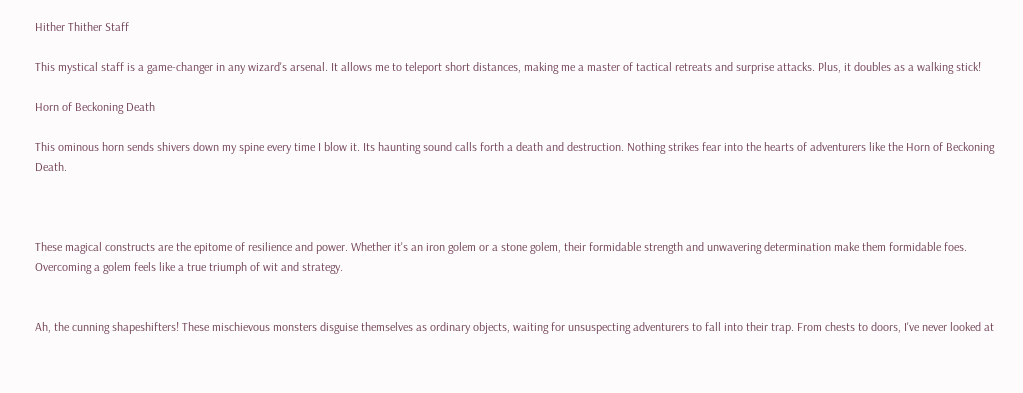Hither Thither Staff

This mystical staff is a game-changer in any wizard's arsenal. It allows me to teleport short distances, making me a master of tactical retreats and surprise attacks. Plus, it doubles as a walking stick!

Horn of Beckoning Death

This ominous horn sends shivers down my spine every time I blow it. Its haunting sound calls forth a death and destruction. Nothing strikes fear into the hearts of adventurers like the Horn of Beckoning Death.



These magical constructs are the epitome of resilience and power. Whether it's an iron golem or a stone golem, their formidable strength and unwavering determination make them formidable foes. Overcoming a golem feels like a true triumph of wit and strategy.


Ah, the cunning shapeshifters! These mischievous monsters disguise themselves as ordinary objects, waiting for unsuspecting adventurers to fall into their trap. From chests to doors, I've never looked at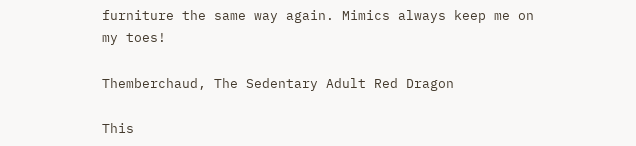furniture the same way again. Mimics always keep me on my toes!

Themberchaud, The Sedentary Adult Red Dragon

This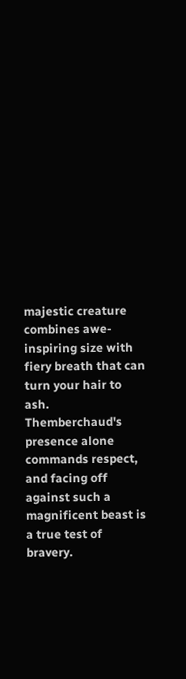majestic creature combines awe-inspiring size with fiery breath that can turn your hair to ash. Themberchaud's presence alone commands respect, and facing off against such a magnificent beast is a true test of bravery.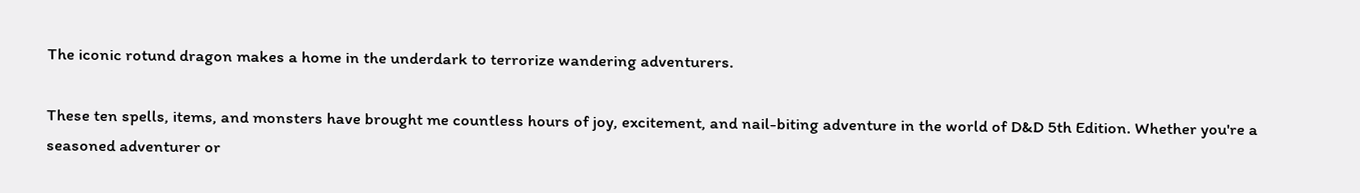The iconic rotund dragon makes a home in the underdark to terrorize wandering adventurers.

These ten spells, items, and monsters have brought me countless hours of joy, excitement, and nail-biting adventure in the world of D&D 5th Edition. Whether you're a seasoned adventurer or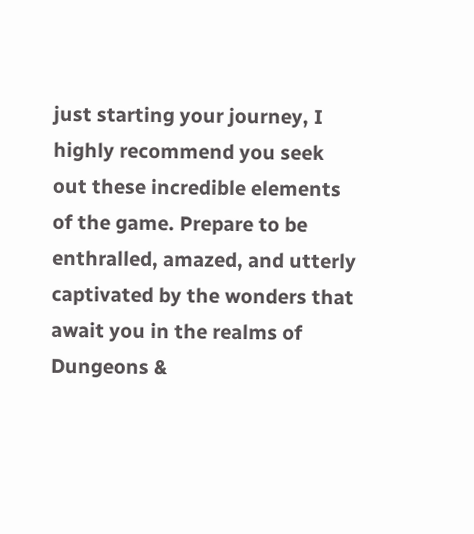just starting your journey, I highly recommend you seek out these incredible elements of the game. Prepare to be enthralled, amazed, and utterly captivated by the wonders that await you in the realms of Dungeons &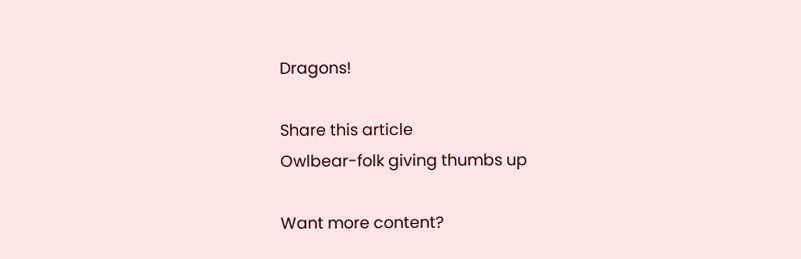Dragons!

Share this article
Owlbear-folk giving thumbs up

Want more content?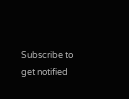Subscribe to get notified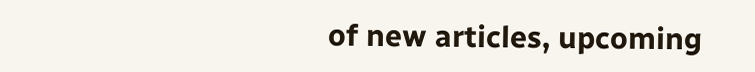of new articles, upcoming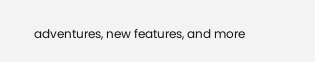adventures, new features, and more